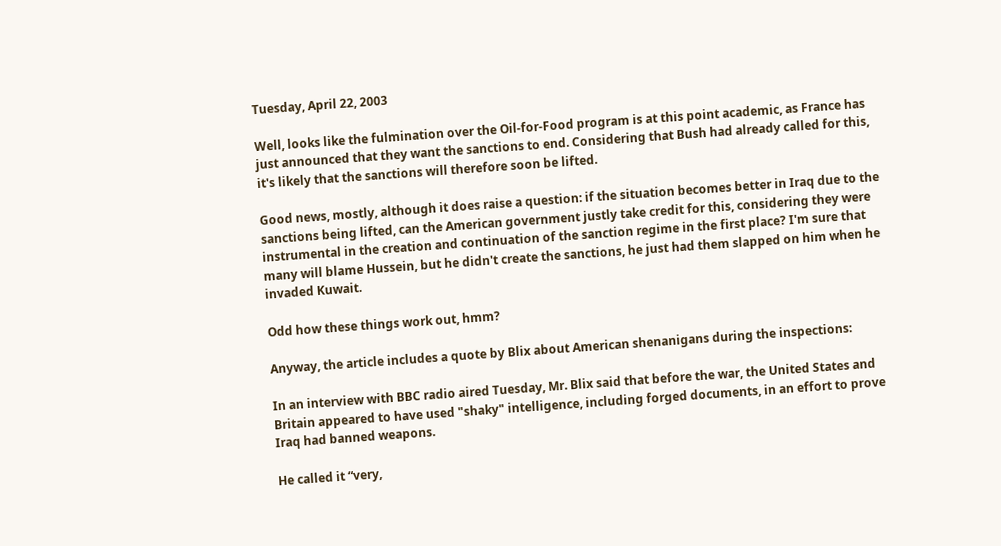Tuesday, April 22, 2003

Well, looks like the fulmination over the Oil-for-Food program is at this point academic, as France has just announced that they want the sanctions to end. Considering that Bush had already called for this, it's likely that the sanctions will therefore soon be lifted.

Good news, mostly, although it does raise a question: if the situation becomes better in Iraq due to the sanctions being lifted, can the American government justly take credit for this, considering they were instrumental in the creation and continuation of the sanction regime in the first place? I'm sure that many will blame Hussein, but he didn't create the sanctions, he just had them slapped on him when he invaded Kuwait.

Odd how these things work out, hmm?

Anyway, the article includes a quote by Blix about American shenanigans during the inspections:

In an interview with BBC radio aired Tuesday, Mr. Blix said that before the war, the United States and Britain appeared to have used "shaky" intelligence, including forged documents, in an effort to prove Iraq had banned weapons.

He called it “very,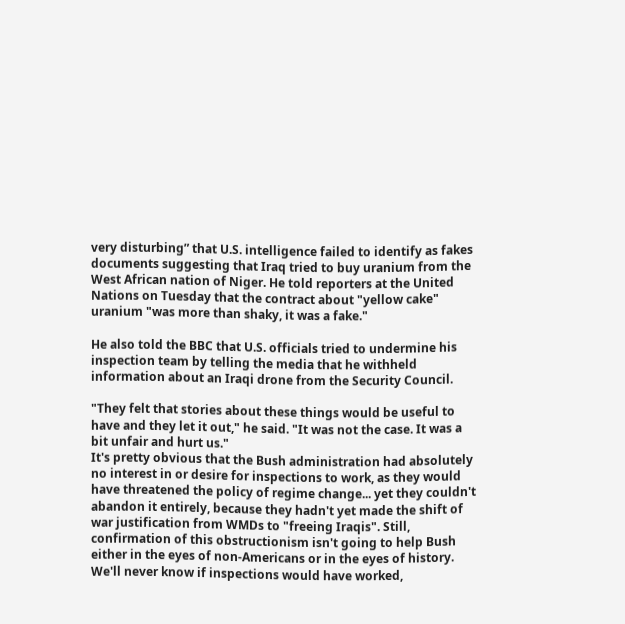very disturbing” that U.S. intelligence failed to identify as fakes documents suggesting that Iraq tried to buy uranium from the West African nation of Niger. He told reporters at the United Nations on Tuesday that the contract about "yellow cake" uranium "was more than shaky, it was a fake."

He also told the BBC that U.S. officials tried to undermine his inspection team by telling the media that he withheld information about an Iraqi drone from the Security Council.

"They felt that stories about these things would be useful to have and they let it out," he said. "It was not the case. It was a bit unfair and hurt us."
It's pretty obvious that the Bush administration had absolutely no interest in or desire for inspections to work, as they would have threatened the policy of regime change... yet they couldn't abandon it entirely, because they hadn't yet made the shift of war justification from WMDs to "freeing Iraqis". Still, confirmation of this obstructionism isn't going to help Bush either in the eyes of non-Americans or in the eyes of history. We'll never know if inspections would have worked,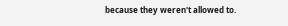because they weren't allowed to.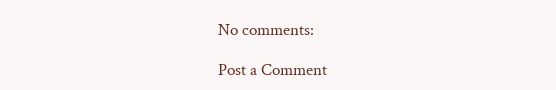No comments:

Post a Comment